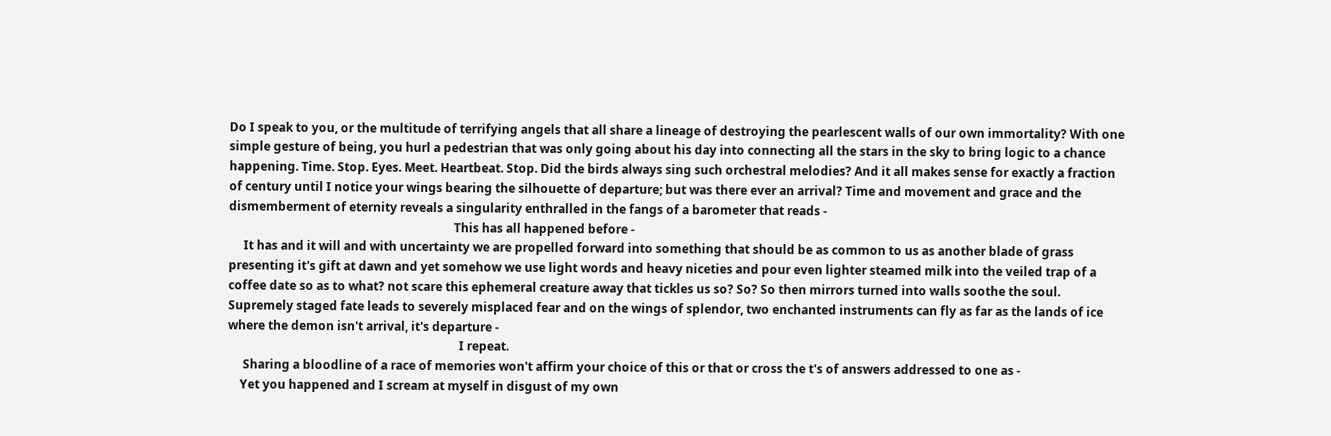Do I speak to you, or the multitude of terrifying angels that all share a lineage of destroying the pearlescent walls of our own immortality? With one simple gesture of being, you hurl a pedestrian that was only going about his day into connecting all the stars in the sky to bring logic to a chance happening. Time. Stop. Eyes. Meet. Heartbeat. Stop. Did the birds always sing such orchestral melodies? And it all makes sense for exactly a fraction of century until I notice your wings bearing the silhouette of departure; but was there ever an arrival? Time and movement and grace and the dismemberment of eternity reveals a singularity enthralled in the fangs of a barometer that reads -
                                                                           This has all happened before -
     It has and it will and with uncertainty we are propelled forward into something that should be as common to us as another blade of grass presenting it's gift at dawn and yet somehow we use light words and heavy niceties and pour even lighter steamed milk into the veiled trap of a coffee date so as to what? not scare this ephemeral creature away that tickles us so? So? So then mirrors turned into walls soothe the soul. Supremely staged fate leads to severely misplaced fear and on the wings of splendor, two enchanted instruments can fly as far as the lands of ice where the demon isn't arrival, it's departure -
                                                                             I repeat.
     Sharing a bloodline of a race of memories won't affirm your choice of this or that or cross the t's of answers addressed to one as -
    Yet you happened and I scream at myself in disgust of my own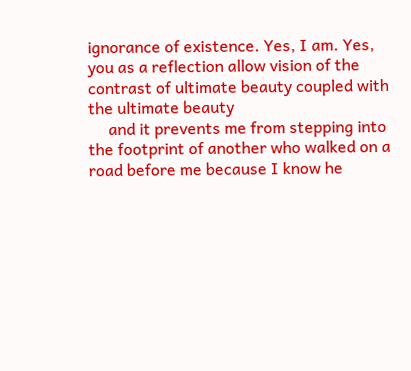ignorance of existence. Yes, I am. Yes, you as a reflection allow vision of the contrast of ultimate beauty coupled with
the ultimate beauty
     and it prevents me from stepping into the footprint of another who walked on a road before me because I know he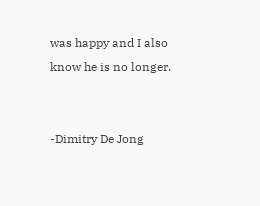was happy and I also know he is no longer.


-Dimitry De Jong